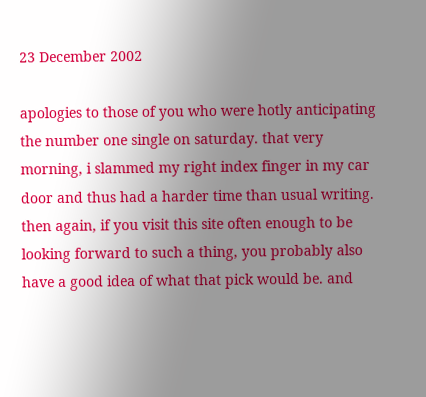23 December 2002

apologies to those of you who were hotly anticipating the number one single on saturday. that very morning, i slammed my right index finger in my car door and thus had a harder time than usual writing. then again, if you visit this site often enough to be looking forward to such a thing, you probably also have a good idea of what that pick would be. and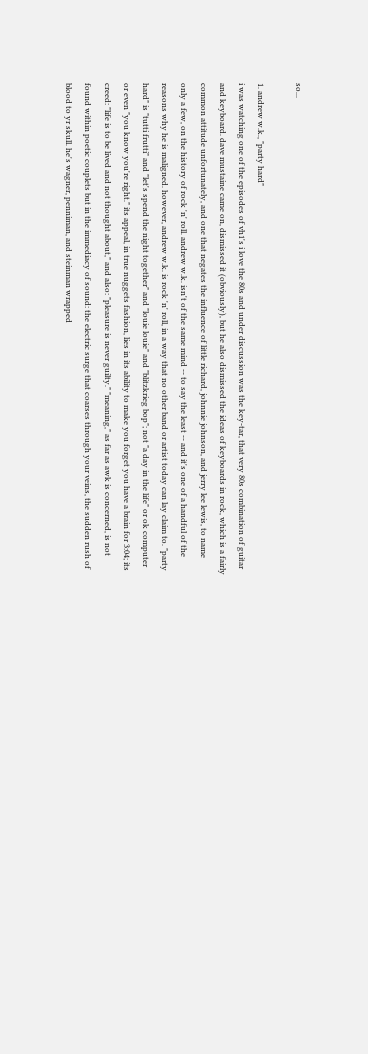so...

1. andrew w.k., "party hard"
i was watching one of the episodes of vh1's i love the 80s and under discussion was the key-tar, that very 80s combination of guitar and keyboard. dave mustaine came on, dismissed it (obviously), but he also dismissed the ideas of keyboards in rock, which is a fairly common attitude unfortunately, and one that negates the influence of little richard, johnnie johnson, and jerry lee lewis, to name only a few, on the history of rock 'n' roll. andrew w.k. isn't of the same mind -- to say the least -- and it's one of a handful of the reasons why he is maligned. however, andrew w.k. is rock 'n' roll, in a way that no other band or artist today can lay claim to. "party hard" is "tutti frutti" and "let's spend the night together" and "louie louie" and "blitzkrieg bop"; not "a day in the life" or ok computer or even "you know you're right." its appeal, in true nuggets fashion, lies in its ability to make you forget you have a brain for 3:04; its creed: "life is to be lived and not thought about," and also: "pleasure is never guilty." "meaning," as far as awk is concerned, is not found within poetic couplets but in the immediacy of sound: the electric surge that coarses through your veins, the sudden rush of blood to yr skull. he's wagner, penniman, and steinman wrapped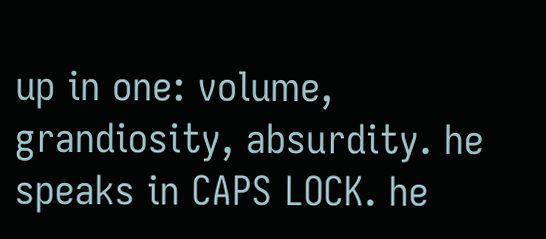up in one: volume, grandiosity, absurdity. he speaks in CAPS LOCK. he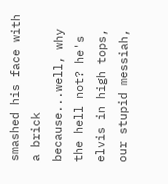smashed his face with a brick because...well, why the hell not? he's elvis in high tops, our stupid messiah,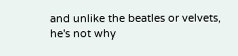and unlike the beatles or velvets, he's not why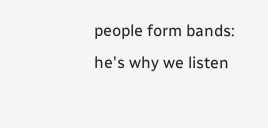people form bands: he's why we listen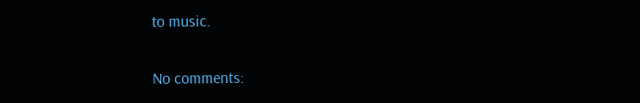to music.

No comments: